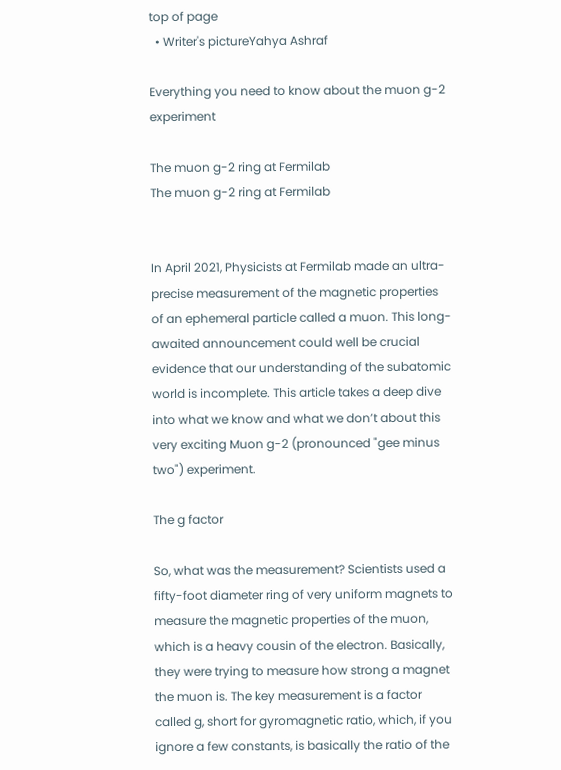top of page
  • Writer's pictureYahya Ashraf

Everything you need to know about the muon g-2 experiment

The muon g-2 ring at Fermilab
The muon g-2 ring at Fermilab


In April 2021, Physicists at Fermilab made an ultra-precise measurement of the magnetic properties of an ephemeral particle called a muon. This long-awaited announcement could well be crucial evidence that our understanding of the subatomic world is incomplete. This article takes a deep dive into what we know and what we don’t about this very exciting Muon g-2 (pronounced "gee minus two") experiment.

The g factor

So, what was the measurement? Scientists used a fifty-foot diameter ring of very uniform magnets to measure the magnetic properties of the muon, which is a heavy cousin of the electron. Basically, they were trying to measure how strong a magnet the muon is. The key measurement is a factor called g, short for gyromagnetic ratio, which, if you ignore a few constants, is basically the ratio of the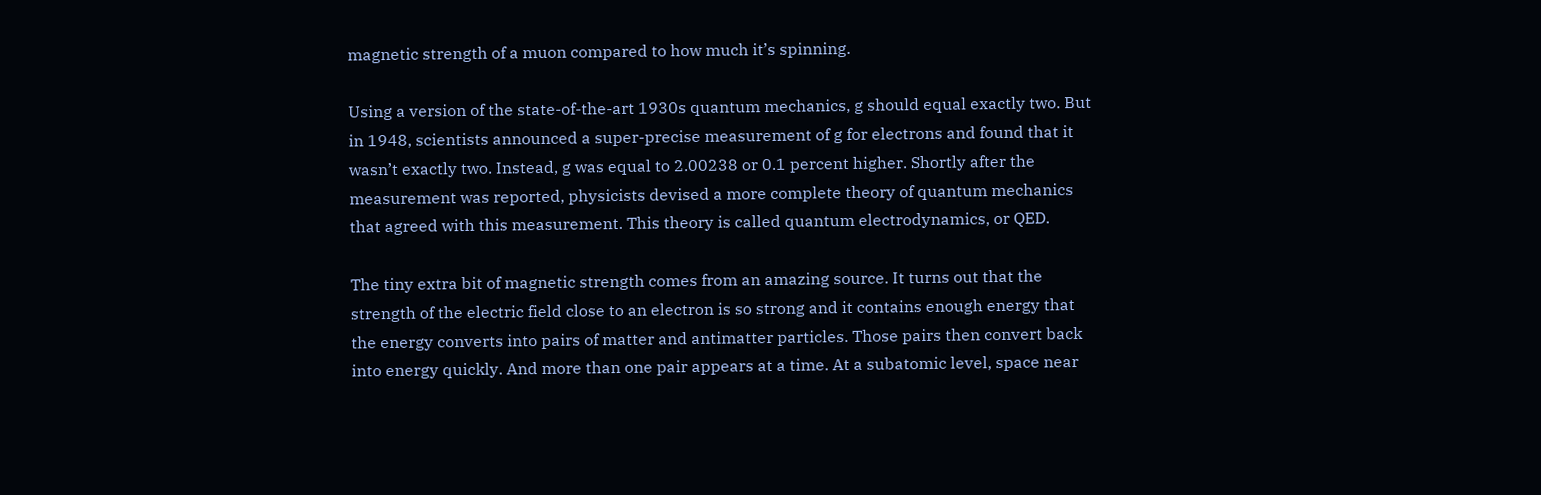magnetic strength of a muon compared to how much it’s spinning.

Using a version of the state-of-the-art 1930s quantum mechanics, g should equal exactly two. But in 1948, scientists announced a super-precise measurement of g for electrons and found that it wasn’t exactly two. Instead, g was equal to 2.00238 or 0.1 percent higher. Shortly after the measurement was reported, physicists devised a more complete theory of quantum mechanics that agreed with this measurement. This theory is called quantum electrodynamics, or QED.

The tiny extra bit of magnetic strength comes from an amazing source. It turns out that the strength of the electric field close to an electron is so strong and it contains enough energy that the energy converts into pairs of matter and antimatter particles. Those pairs then convert back into energy quickly. And more than one pair appears at a time. At a subatomic level, space near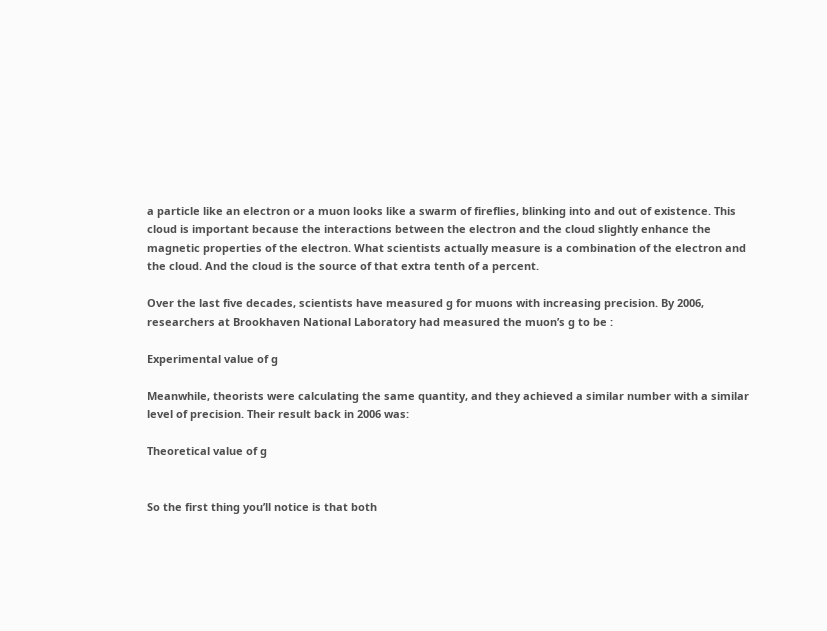a particle like an electron or a muon looks like a swarm of fireflies, blinking into and out of existence. This cloud is important because the interactions between the electron and the cloud slightly enhance the magnetic properties of the electron. What scientists actually measure is a combination of the electron and the cloud. And the cloud is the source of that extra tenth of a percent.

Over the last five decades, scientists have measured g for muons with increasing precision. By 2006, researchers at Brookhaven National Laboratory had measured the muon’s g to be :

Experimental value of g

Meanwhile, theorists were calculating the same quantity, and they achieved a similar number with a similar level of precision. Their result back in 2006 was:

Theoretical value of g


So the first thing you’ll notice is that both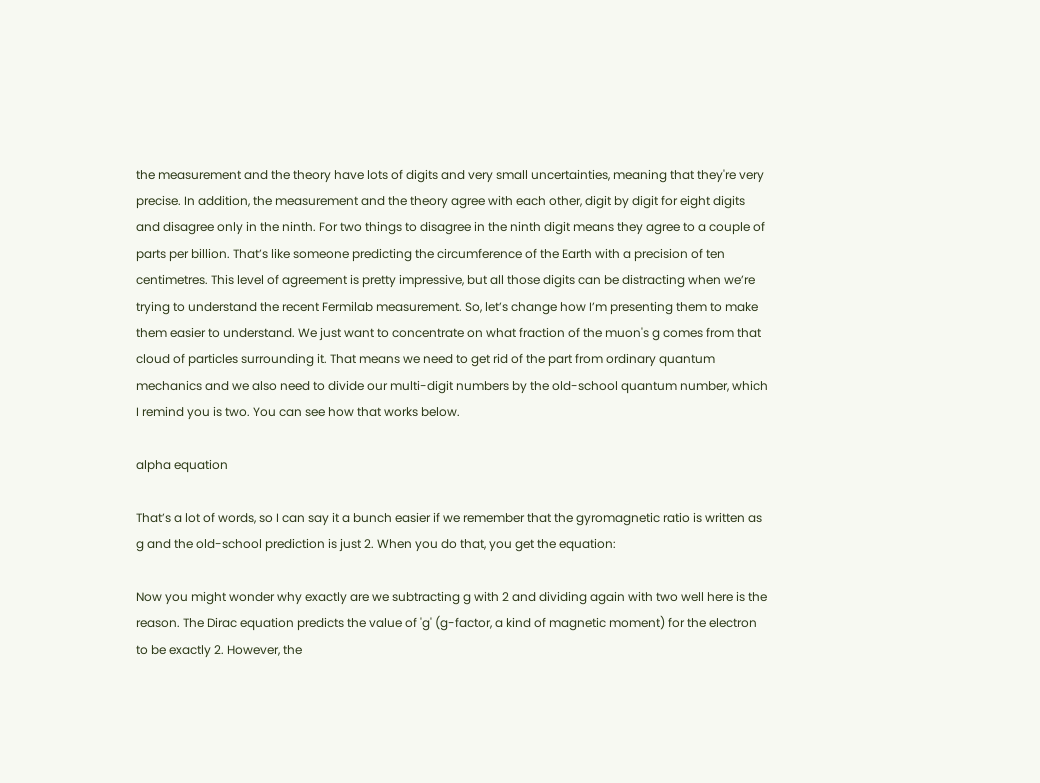the measurement and the theory have lots of digits and very small uncertainties, meaning that they're very precise. In addition, the measurement and the theory agree with each other, digit by digit for eight digits and disagree only in the ninth. For two things to disagree in the ninth digit means they agree to a couple of parts per billion. That’s like someone predicting the circumference of the Earth with a precision of ten centimetres. This level of agreement is pretty impressive, but all those digits can be distracting when we’re trying to understand the recent Fermilab measurement. So, let’s change how I’m presenting them to make them easier to understand. We just want to concentrate on what fraction of the muon's g comes from that cloud of particles surrounding it. That means we need to get rid of the part from ordinary quantum mechanics and we also need to divide our multi-digit numbers by the old-school quantum number, which I remind you is two. You can see how that works below.

alpha equation

That’s a lot of words, so I can say it a bunch easier if we remember that the gyromagnetic ratio is written as g and the old-school prediction is just 2. When you do that, you get the equation:

Now you might wonder why exactly are we subtracting g with 2 and dividing again with two well here is the reason. The Dirac equation predicts the value of 'g' (g-factor, a kind of magnetic moment) for the electron to be exactly 2. However, the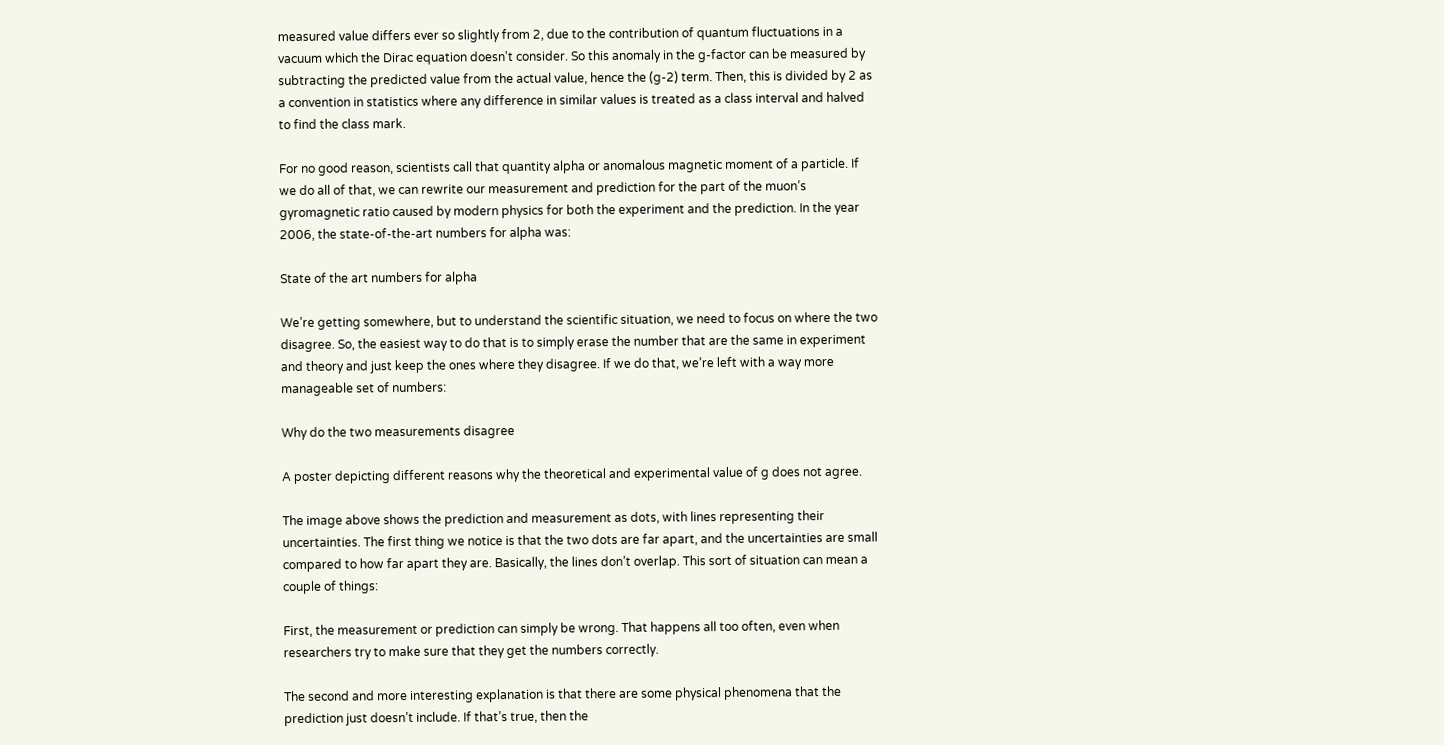measured value differs ever so slightly from 2, due to the contribution of quantum fluctuations in a vacuum which the Dirac equation doesn't consider. So this anomaly in the g-factor can be measured by subtracting the predicted value from the actual value, hence the (g-2) term. Then, this is divided by 2 as a convention in statistics where any difference in similar values is treated as a class interval and halved to find the class mark.

For no good reason, scientists call that quantity alpha or anomalous magnetic moment of a particle. If we do all of that, we can rewrite our measurement and prediction for the part of the muon’s gyromagnetic ratio caused by modern physics for both the experiment and the prediction. In the year 2006, the state-of-the-art numbers for alpha was:

State of the art numbers for alpha

We’re getting somewhere, but to understand the scientific situation, we need to focus on where the two disagree. So, the easiest way to do that is to simply erase the number that are the same in experiment and theory and just keep the ones where they disagree. If we do that, we’re left with a way more manageable set of numbers:

Why do the two measurements disagree

A poster depicting different reasons why the theoretical and experimental value of g does not agree.

The image above shows the prediction and measurement as dots, with lines representing their uncertainties. The first thing we notice is that the two dots are far apart, and the uncertainties are small compared to how far apart they are. Basically, the lines don’t overlap. This sort of situation can mean a couple of things:

First, the measurement or prediction can simply be wrong. That happens all too often, even when researchers try to make sure that they get the numbers correctly.

The second and more interesting explanation is that there are some physical phenomena that the prediction just doesn’t include. If that’s true, then the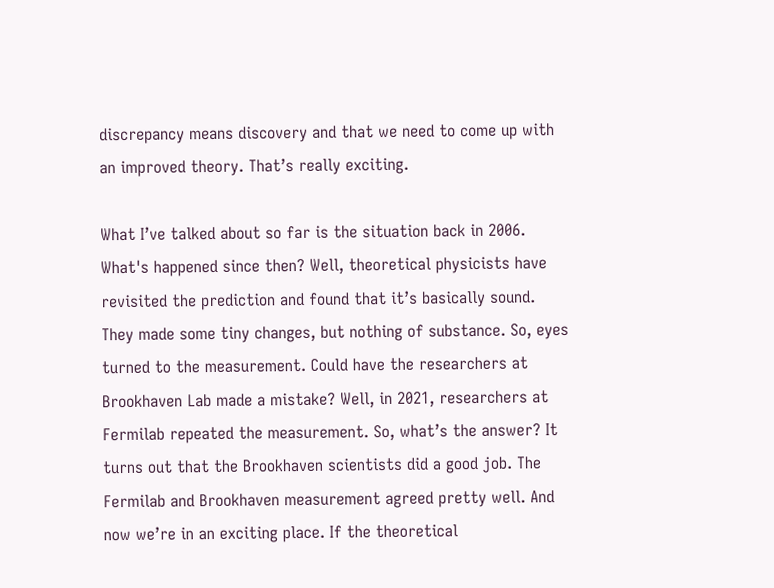discrepancy means discovery and that we need to come up with an improved theory. That’s really exciting.

What I’ve talked about so far is the situation back in 2006. What's happened since then? Well, theoretical physicists have revisited the prediction and found that it’s basically sound. They made some tiny changes, but nothing of substance. So, eyes turned to the measurement. Could have the researchers at Brookhaven Lab made a mistake? Well, in 2021, researchers at Fermilab repeated the measurement. So, what’s the answer? It turns out that the Brookhaven scientists did a good job. The Fermilab and Brookhaven measurement agreed pretty well. And now we’re in an exciting place. If the theoretical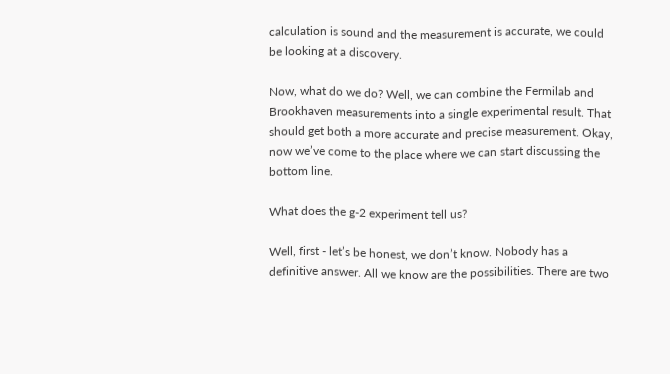calculation is sound and the measurement is accurate, we could be looking at a discovery.

Now, what do we do? Well, we can combine the Fermilab and Brookhaven measurements into a single experimental result. That should get both a more accurate and precise measurement. Okay, now we’ve come to the place where we can start discussing the bottom line.

What does the g-2 experiment tell us?

Well, first - let’s be honest, we don’t know. Nobody has a definitive answer. All we know are the possibilities. There are two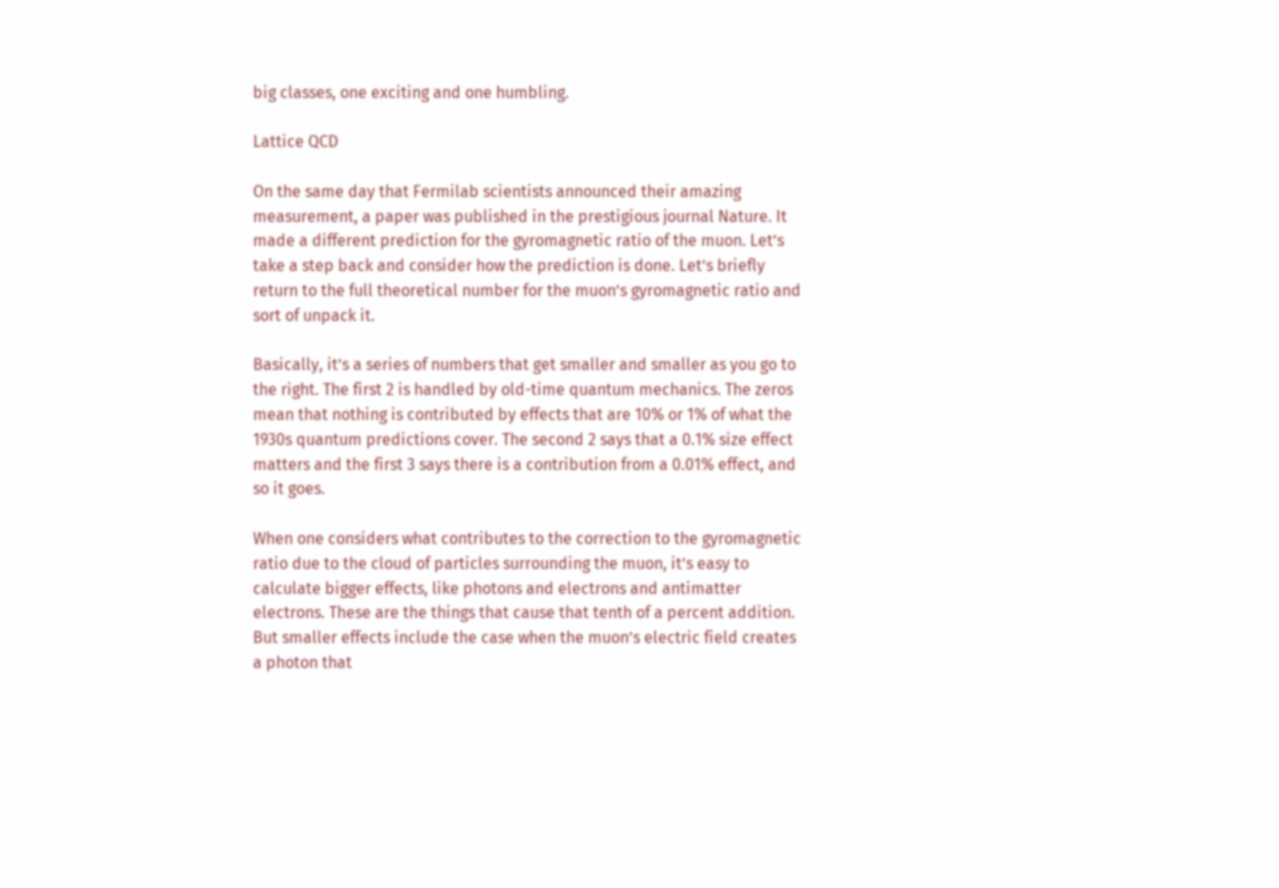big classes, one exciting and one humbling.

Lattice QCD

On the same day that Fermilab scientists announced their amazing measurement, a paper was published in the prestigious journal Nature. It made a different prediction for the gyromagnetic ratio of the muon. Let’s take a step back and consider how the prediction is done. Let’s briefly return to the full theoretical number for the muon’s gyromagnetic ratio and sort of unpack it.

Basically, it’s a series of numbers that get smaller and smaller as you go to the right. The first 2 is handled by old-time quantum mechanics. The zeros mean that nothing is contributed by effects that are 10% or 1% of what the 1930s quantum predictions cover. The second 2 says that a 0.1% size effect matters and the first 3 says there is a contribution from a 0.01% effect, and so it goes.

When one considers what contributes to the correction to the gyromagnetic ratio due to the cloud of particles surrounding the muon, it’s easy to calculate bigger effects, like photons and electrons and antimatter electrons. These are the things that cause that tenth of a percent addition. But smaller effects include the case when the muon’s electric field creates a photon that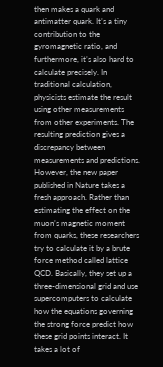then makes a quark and antimatter quark. It’s a tiny contribution to the gyromagnetic ratio, and furthermore, it’s also hard to calculate precisely. In traditional calculation, physicists estimate the result using other measurements from other experiments. The resulting prediction gives a discrepancy between measurements and predictions. However, the new paper published in Nature takes a fresh approach. Rather than estimating the effect on the muon’s magnetic moment from quarks, these researchers try to calculate it by a brute force method called lattice QCD. Basically, they set up a three-dimensional grid and use supercomputers to calculate how the equations governing the strong force predict how these grid points interact. It takes a lot of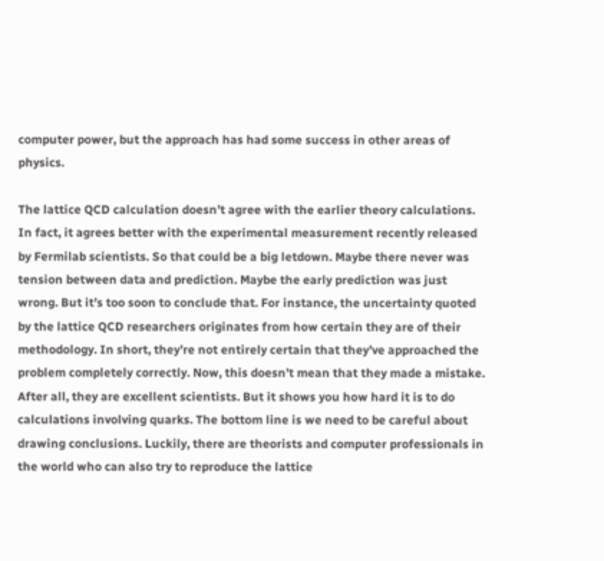computer power, but the approach has had some success in other areas of physics.

The lattice QCD calculation doesn’t agree with the earlier theory calculations. In fact, it agrees better with the experimental measurement recently released by Fermilab scientists. So that could be a big letdown. Maybe there never was tension between data and prediction. Maybe the early prediction was just wrong. But it’s too soon to conclude that. For instance, the uncertainty quoted by the lattice QCD researchers originates from how certain they are of their methodology. In short, they’re not entirely certain that they’ve approached the problem completely correctly. Now, this doesn’t mean that they made a mistake. After all, they are excellent scientists. But it shows you how hard it is to do calculations involving quarks. The bottom line is we need to be careful about drawing conclusions. Luckily, there are theorists and computer professionals in the world who can also try to reproduce the lattice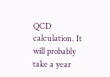QCD calculation. It will probably take a year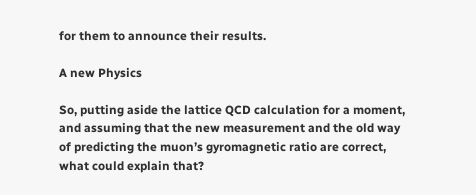for them to announce their results.

A new Physics

So, putting aside the lattice QCD calculation for a moment, and assuming that the new measurement and the old way of predicting the muon’s gyromagnetic ratio are correct, what could explain that?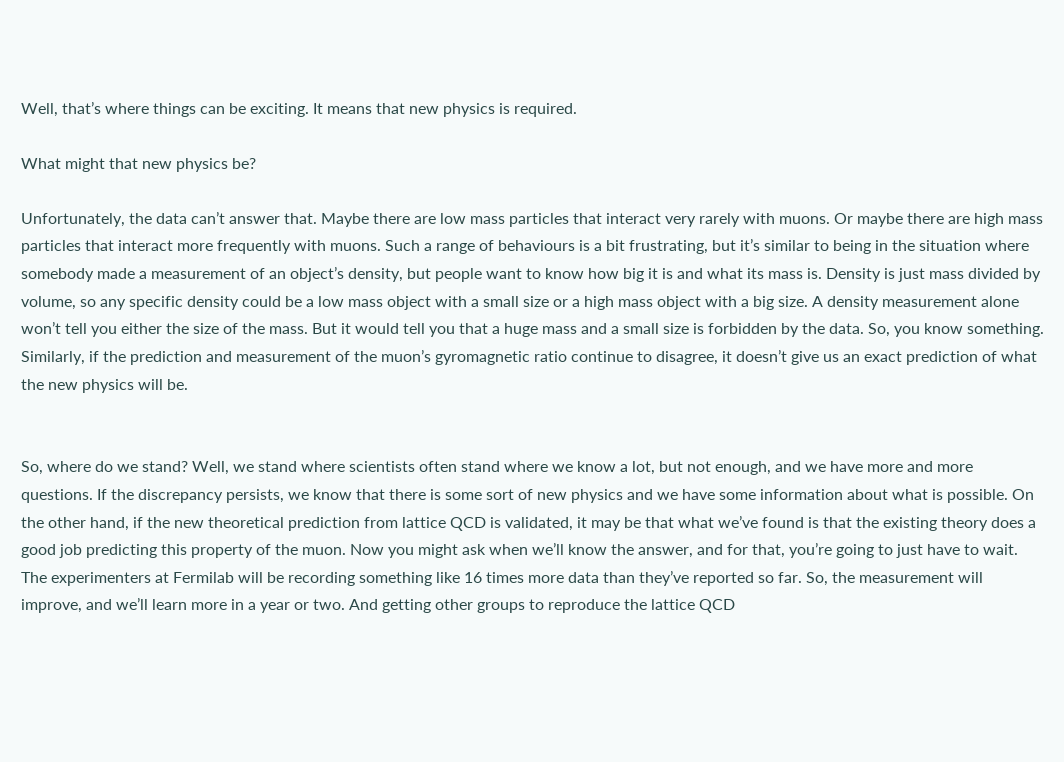Well, that’s where things can be exciting. It means that new physics is required.

What might that new physics be?

Unfortunately, the data can’t answer that. Maybe there are low mass particles that interact very rarely with muons. Or maybe there are high mass particles that interact more frequently with muons. Such a range of behaviours is a bit frustrating, but it’s similar to being in the situation where somebody made a measurement of an object’s density, but people want to know how big it is and what its mass is. Density is just mass divided by volume, so any specific density could be a low mass object with a small size or a high mass object with a big size. A density measurement alone won’t tell you either the size of the mass. But it would tell you that a huge mass and a small size is forbidden by the data. So, you know something. Similarly, if the prediction and measurement of the muon’s gyromagnetic ratio continue to disagree, it doesn’t give us an exact prediction of what the new physics will be.


So, where do we stand? Well, we stand where scientists often stand where we know a lot, but not enough, and we have more and more questions. If the discrepancy persists, we know that there is some sort of new physics and we have some information about what is possible. On the other hand, if the new theoretical prediction from lattice QCD is validated, it may be that what we’ve found is that the existing theory does a good job predicting this property of the muon. Now you might ask when we’ll know the answer, and for that, you’re going to just have to wait. The experimenters at Fermilab will be recording something like 16 times more data than they’ve reported so far. So, the measurement will improve, and we’ll learn more in a year or two. And getting other groups to reproduce the lattice QCD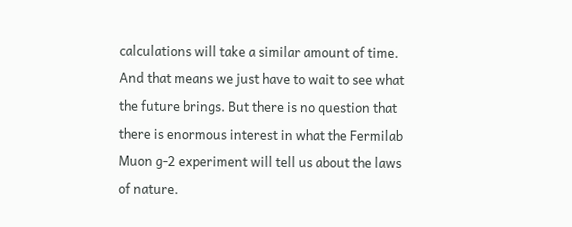calculations will take a similar amount of time. And that means we just have to wait to see what the future brings. But there is no question that there is enormous interest in what the Fermilab Muon g-2 experiment will tell us about the laws of nature.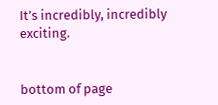It’s incredibly, incredibly exciting.


bottom of page